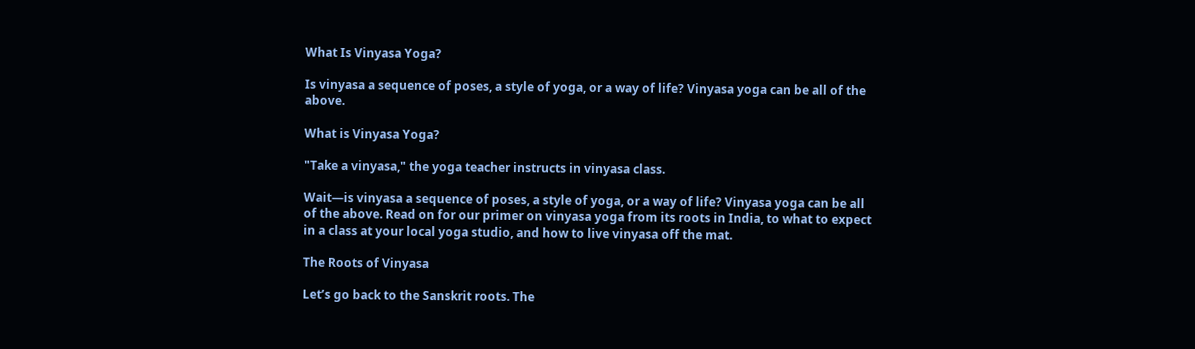What Is Vinyasa Yoga?

Is vinyasa a sequence of poses, a style of yoga, or a way of life? Vinyasa yoga can be all of the above.

What is Vinyasa Yoga?

"Take a vinyasa," the yoga teacher instructs in vinyasa class.

Wait—is vinyasa a sequence of poses, a style of yoga, or a way of life? Vinyasa yoga can be all of the above. Read on for our primer on vinyasa yoga from its roots in India, to what to expect in a class at your local yoga studio, and how to live vinyasa off the mat.

The Roots of Vinyasa

Let’s go back to the Sanskrit roots. The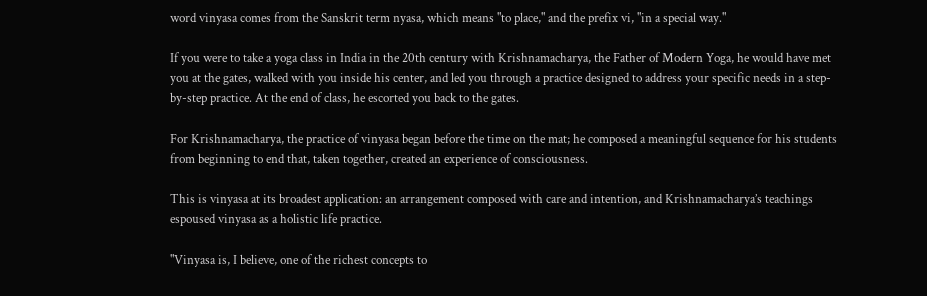word vinyasa comes from the Sanskrit term nyasa, which means "to place," and the prefix vi, "in a special way."

If you were to take a yoga class in India in the 20th century with Krishnamacharya, the Father of Modern Yoga, he would have met you at the gates, walked with you inside his center, and led you through a practice designed to address your specific needs in a step-by-step practice. At the end of class, he escorted you back to the gates.

For Krishnamacharya, the practice of vinyasa began before the time on the mat; he composed a meaningful sequence for his students from beginning to end that, taken together, created an experience of consciousness.

This is vinyasa at its broadest application: an arrangement composed with care and intention, and Krishnamacharya’s teachings espoused vinyasa as a holistic life practice.

"Vinyasa is, I believe, one of the richest concepts to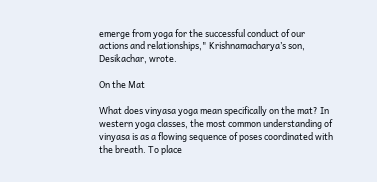emerge from yoga for the successful conduct of our actions and relationships," Krishnamacharya’s son, Desikachar, wrote.

On the Mat

What does vinyasa yoga mean specifically on the mat? In western yoga classes, the most common understanding of vinyasa is as a flowing sequence of poses coordinated with the breath. To place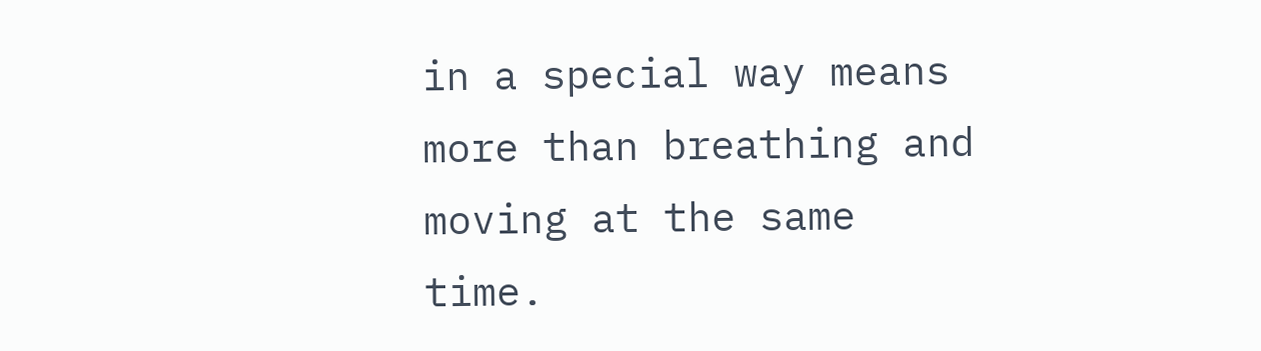in a special way means more than breathing and moving at the same time.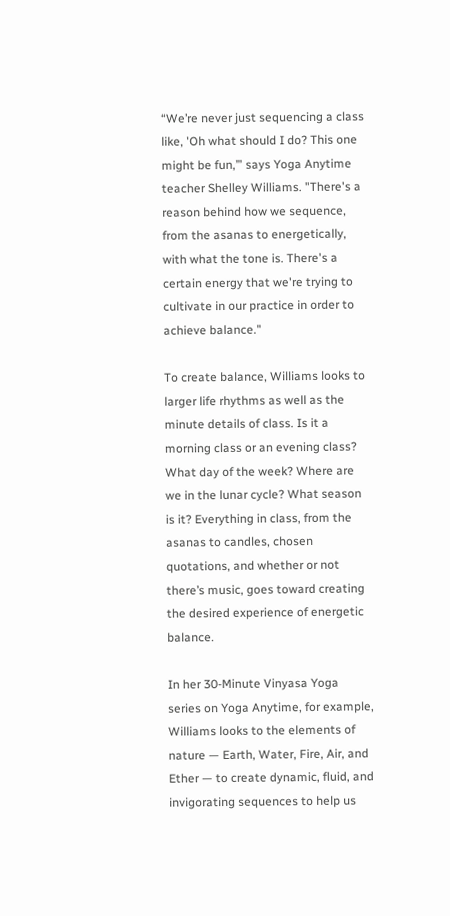“We’re never just sequencing a class like, 'Oh what should I do? This one might be fun,’” says Yoga Anytime teacher Shelley Williams. "There's a reason behind how we sequence, from the asanas to energetically, with what the tone is. There's a certain energy that we're trying to cultivate in our practice in order to achieve balance."

To create balance, Williams looks to larger life rhythms as well as the minute details of class. Is it a morning class or an evening class? What day of the week? Where are we in the lunar cycle? What season is it? Everything in class, from the asanas to candles, chosen quotations, and whether or not there’s music, goes toward creating the desired experience of energetic balance.

In her 30-Minute Vinyasa Yoga series on Yoga Anytime, for example, Williams looks to the elements of nature — Earth, Water, Fire, Air, and Ether — to create dynamic, fluid, and invigorating sequences to help us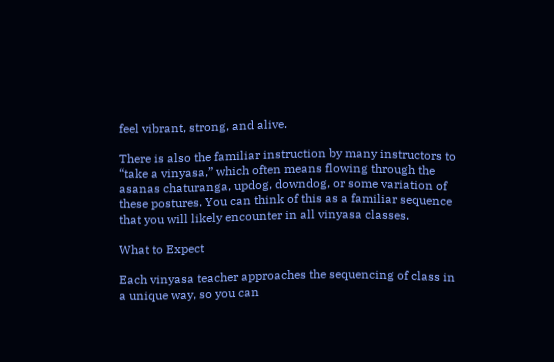feel vibrant, strong, and alive.

There is also the familiar instruction by many instructors to “take a vinyasa,” which often means flowing through the asanas chaturanga, updog, downdog, or some variation of these postures. You can think of this as a familiar sequence that you will likely encounter in all vinyasa classes.

What to Expect

Each vinyasa teacher approaches the sequencing of class in a unique way, so you can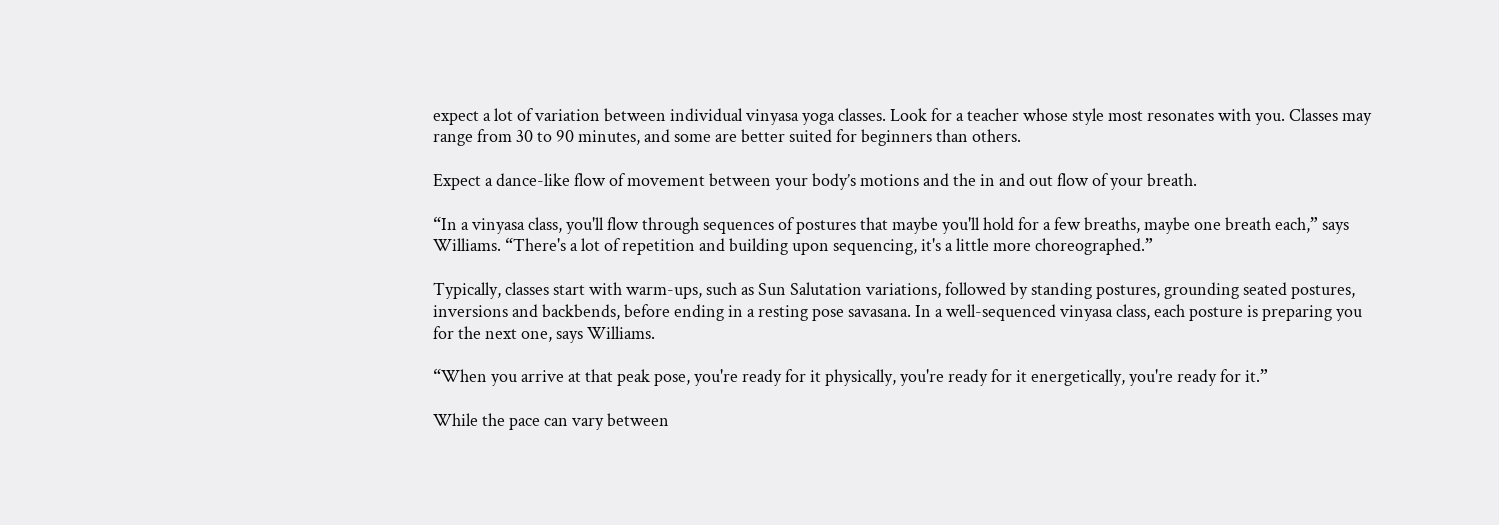expect a lot of variation between individual vinyasa yoga classes. Look for a teacher whose style most resonates with you. Classes may range from 30 to 90 minutes, and some are better suited for beginners than others.

Expect a dance-like flow of movement between your body’s motions and the in and out flow of your breath.

“In a vinyasa class, you'll flow through sequences of postures that maybe you'll hold for a few breaths, maybe one breath each,” says Williams. “There's a lot of repetition and building upon sequencing, it's a little more choreographed.”

Typically, classes start with warm-ups, such as Sun Salutation variations, followed by standing postures, grounding seated postures, inversions and backbends, before ending in a resting pose savasana. In a well-sequenced vinyasa class, each posture is preparing you for the next one, says Williams.

“When you arrive at that peak pose, you're ready for it physically, you're ready for it energetically, you're ready for it.”

While the pace can vary between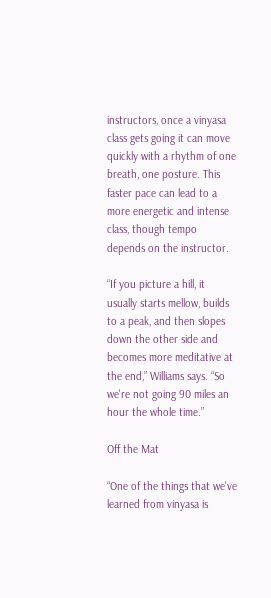instructors, once a vinyasa class gets going it can move quickly with a rhythm of one breath, one posture. This faster pace can lead to a more energetic and intense class, though tempo depends on the instructor.

“If you picture a hill, it usually starts mellow, builds to a peak, and then slopes down the other side and becomes more meditative at the end,” Williams says. “So we're not going 90 miles an hour the whole time.”

Off the Mat

“One of the things that we've learned from vinyasa is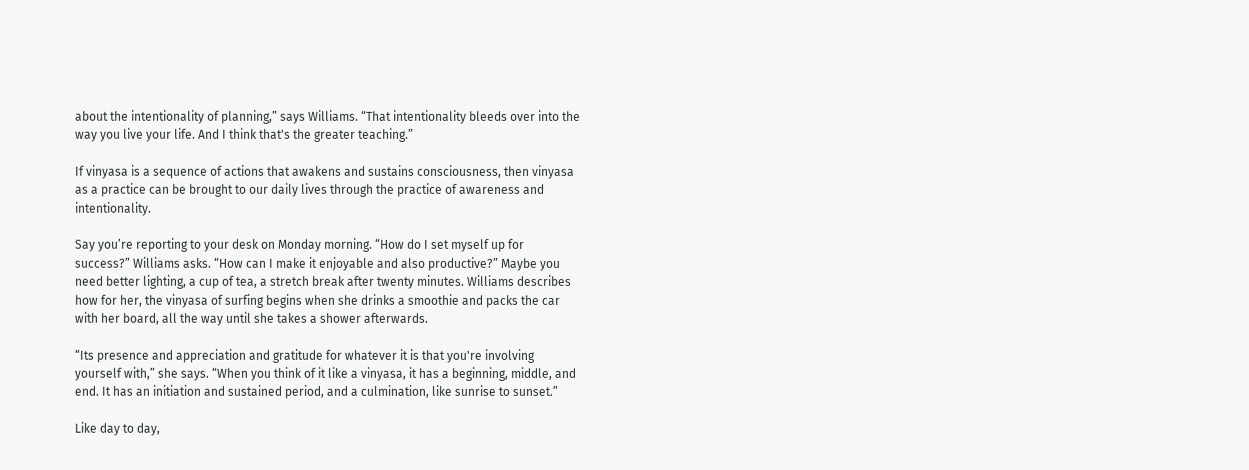about the intentionality of planning,” says Williams. “That intentionality bleeds over into the way you live your life. And I think that's the greater teaching.”

If vinyasa is a sequence of actions that awakens and sustains consciousness, then vinyasa as a practice can be brought to our daily lives through the practice of awareness and intentionality.

Say you’re reporting to your desk on Monday morning. “How do I set myself up for success?” Williams asks. “How can I make it enjoyable and also productive?” Maybe you need better lighting, a cup of tea, a stretch break after twenty minutes. Williams describes how for her, the vinyasa of surfing begins when she drinks a smoothie and packs the car with her board, all the way until she takes a shower afterwards.

“Its presence and appreciation and gratitude for whatever it is that you're involving yourself with,” she says. “When you think of it like a vinyasa, it has a beginning, middle, and end. It has an initiation and sustained period, and a culmination, like sunrise to sunset.”

Like day to day,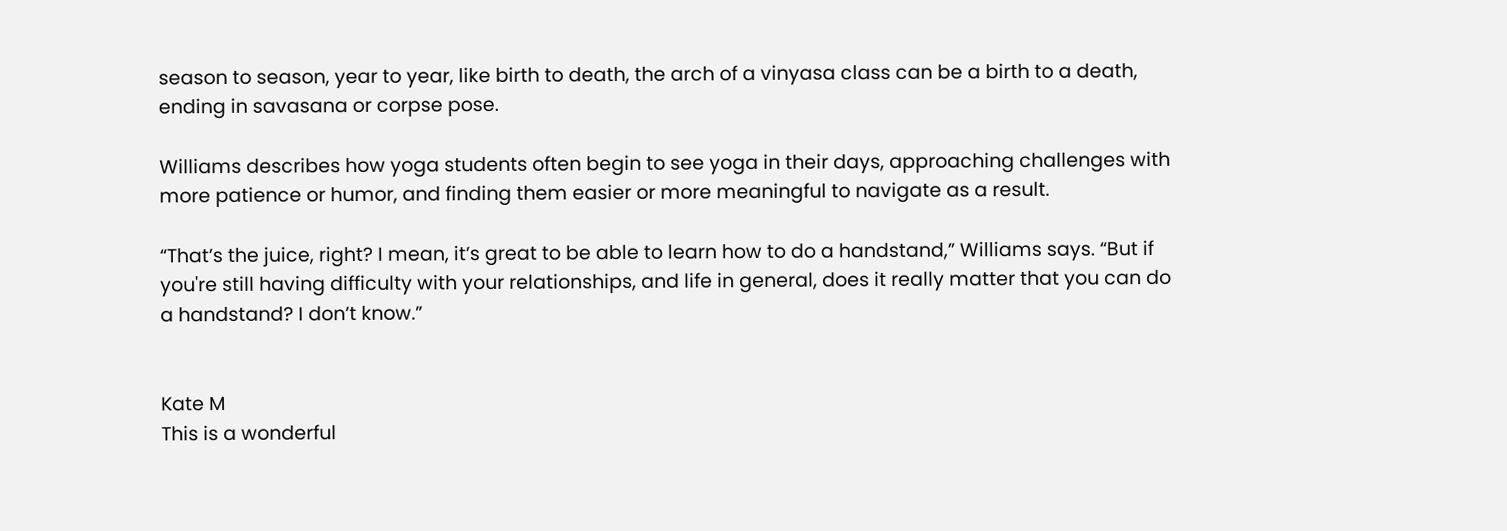season to season, year to year, like birth to death, the arch of a vinyasa class can be a birth to a death, ending in savasana or corpse pose.

Williams describes how yoga students often begin to see yoga in their days, approaching challenges with more patience or humor, and finding them easier or more meaningful to navigate as a result.

“That’s the juice, right? I mean, it’s great to be able to learn how to do a handstand,” Williams says. “But if you're still having difficulty with your relationships, and life in general, does it really matter that you can do a handstand? I don’t know.”


Kate M
This is a wonderful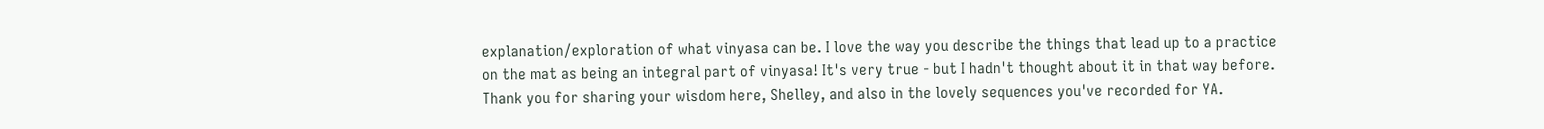explanation/exploration of what vinyasa can be. I love the way you describe the things that lead up to a practice on the mat as being an integral part of vinyasa! It's very true - but I hadn't thought about it in that way before. Thank you for sharing your wisdom here, Shelley, and also in the lovely sequences you've recorded for YA.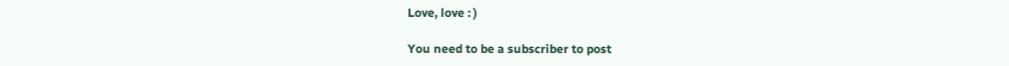Love, love : )

You need to be a subscriber to post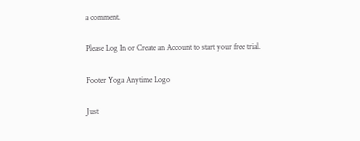a comment.

Please Log In or Create an Account to start your free trial.

Footer Yoga Anytime Logo

Just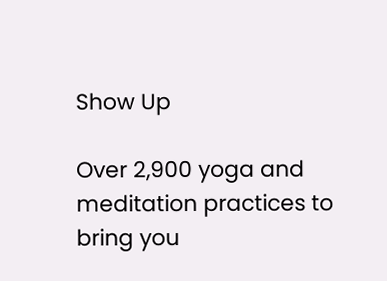Show Up

Over 2,900 yoga and meditation practices to bring you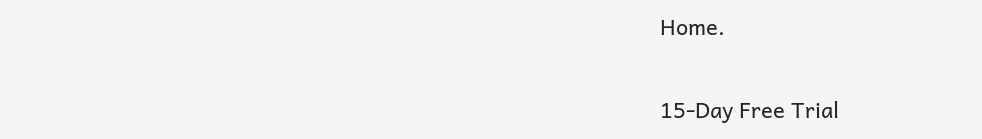Home.

15-Day Free Trial